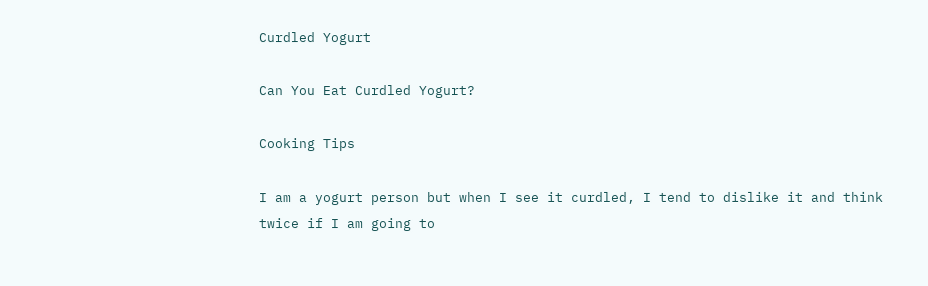Curdled Yogurt

Can You Eat Curdled Yogurt?

Cooking Tips

I am a yogurt person but when I see it curdled, I tend to dislike it and think twice if I am going to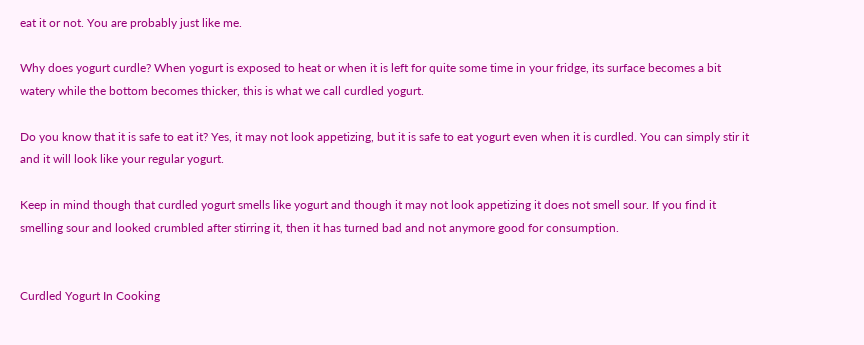eat it or not. You are probably just like me.

Why does yogurt curdle? When yogurt is exposed to heat or when it is left for quite some time in your fridge, its surface becomes a bit watery while the bottom becomes thicker, this is what we call curdled yogurt.

Do you know that it is safe to eat it? Yes, it may not look appetizing, but it is safe to eat yogurt even when it is curdled. You can simply stir it and it will look like your regular yogurt.

Keep in mind though that curdled yogurt smells like yogurt and though it may not look appetizing it does not smell sour. If you find it smelling sour and looked crumbled after stirring it, then it has turned bad and not anymore good for consumption.


Curdled Yogurt In Cooking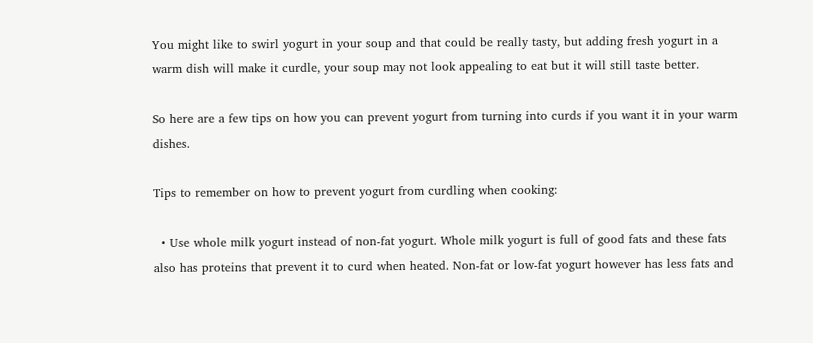You might like to swirl yogurt in your soup and that could be really tasty, but adding fresh yogurt in a warm dish will make it curdle, your soup may not look appealing to eat but it will still taste better.

So here are a few tips on how you can prevent yogurt from turning into curds if you want it in your warm dishes.

Tips to remember on how to prevent yogurt from curdling when cooking:

  • Use whole milk yogurt instead of non-fat yogurt. Whole milk yogurt is full of good fats and these fats also has proteins that prevent it to curd when heated. Non-fat or low-fat yogurt however has less fats and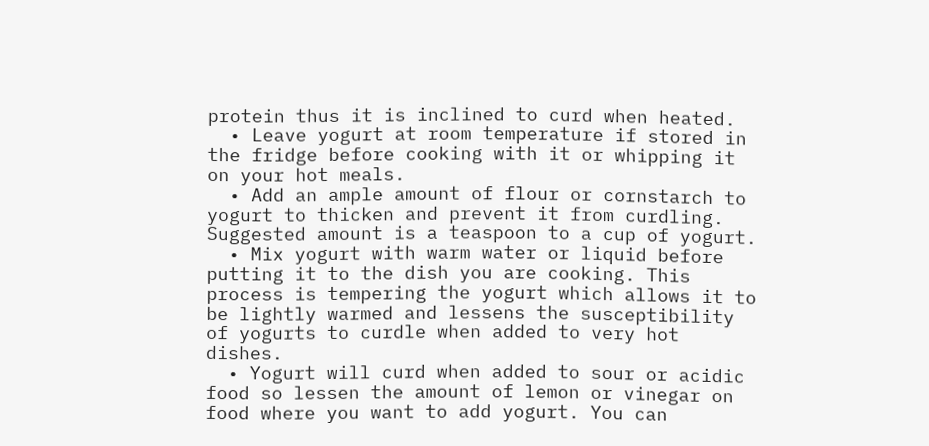protein thus it is inclined to curd when heated.
  • Leave yogurt at room temperature if stored in the fridge before cooking with it or whipping it on your hot meals.
  • Add an ample amount of flour or cornstarch to yogurt to thicken and prevent it from curdling. Suggested amount is a teaspoon to a cup of yogurt.
  • Mix yogurt with warm water or liquid before putting it to the dish you are cooking. This process is tempering the yogurt which allows it to be lightly warmed and lessens the susceptibility of yogurts to curdle when added to very hot dishes.
  • Yogurt will curd when added to sour or acidic food so lessen the amount of lemon or vinegar on food where you want to add yogurt. You can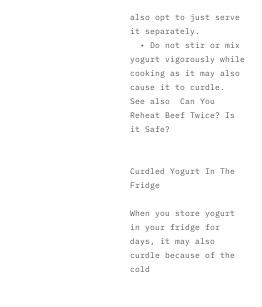also opt to just serve it separately.
  • Do not stir or mix yogurt vigorously while cooking as it may also cause it to curdle.
See also  Can You Reheat Beef Twice? Is it Safe?


Curdled Yogurt In The Fridge

When you store yogurt in your fridge for days, it may also curdle because of the cold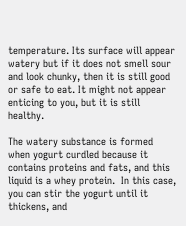temperature. Its surface will appear watery but if it does not smell sour and look chunky, then it is still good or safe to eat. It might not appear enticing to you, but it is still healthy.

The watery substance is formed when yogurt curdled because it contains proteins and fats, and this liquid is a whey protein.  In this case, you can stir the yogurt until it thickens, and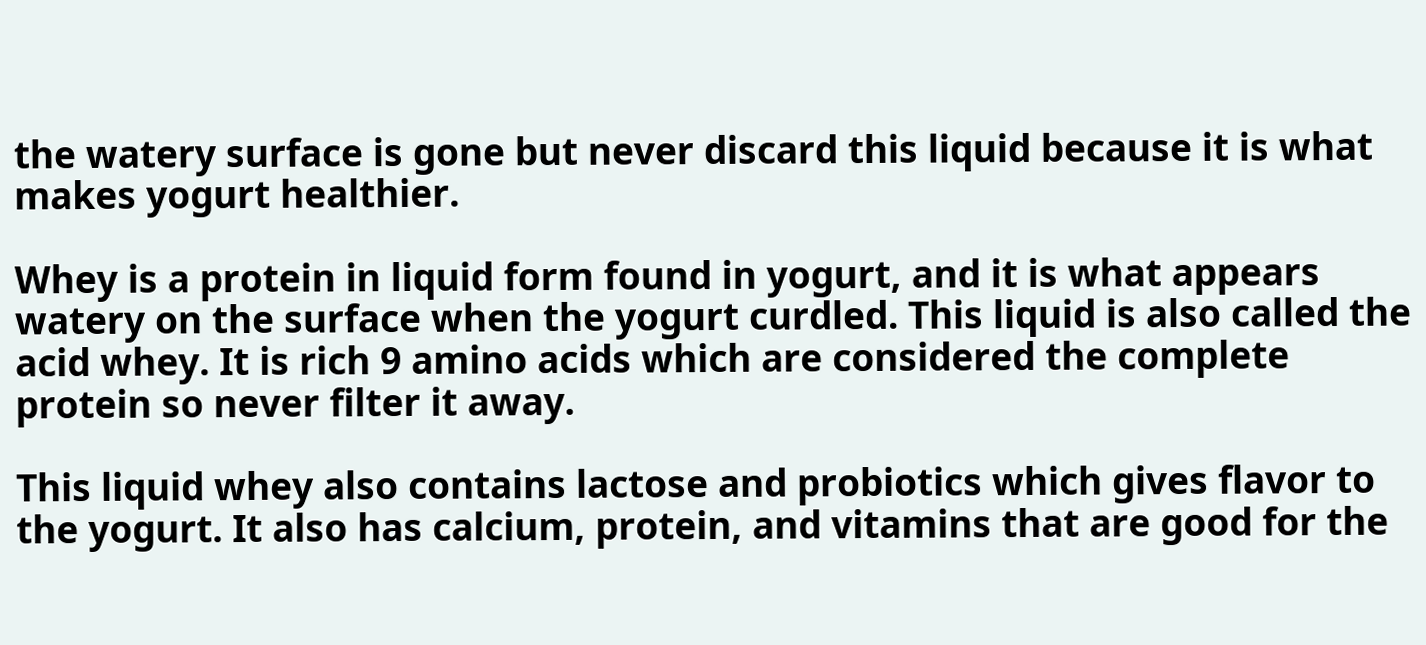the watery surface is gone but never discard this liquid because it is what makes yogurt healthier.

Whey is a protein in liquid form found in yogurt, and it is what appears watery on the surface when the yogurt curdled. This liquid is also called the acid whey. It is rich 9 amino acids which are considered the complete protein so never filter it away.

This liquid whey also contains lactose and probiotics which gives flavor to the yogurt. It also has calcium, protein, and vitamins that are good for the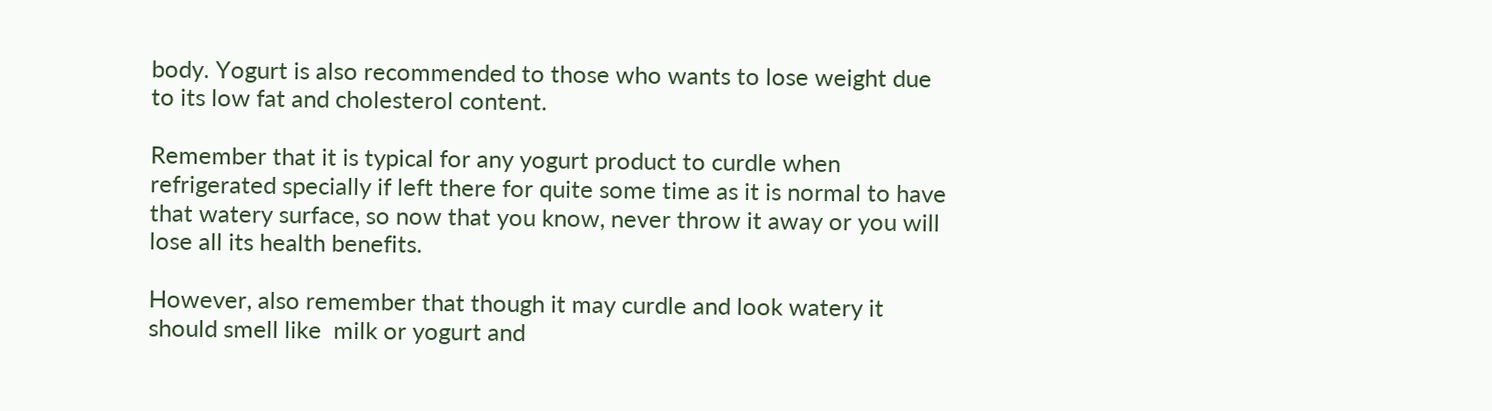body. Yogurt is also recommended to those who wants to lose weight due to its low fat and cholesterol content.

Remember that it is typical for any yogurt product to curdle when refrigerated specially if left there for quite some time as it is normal to have that watery surface, so now that you know, never throw it away or you will lose all its health benefits.

However, also remember that though it may curdle and look watery it should smell like  milk or yogurt and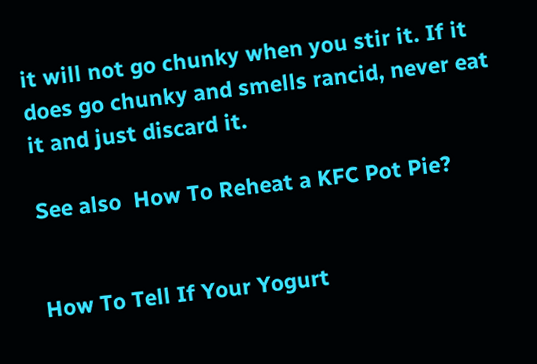it will not go chunky when you stir it. If it does go chunky and smells rancid, never eat it and just discard it.

See also  How To Reheat a KFC Pot Pie?


How To Tell If Your Yogurt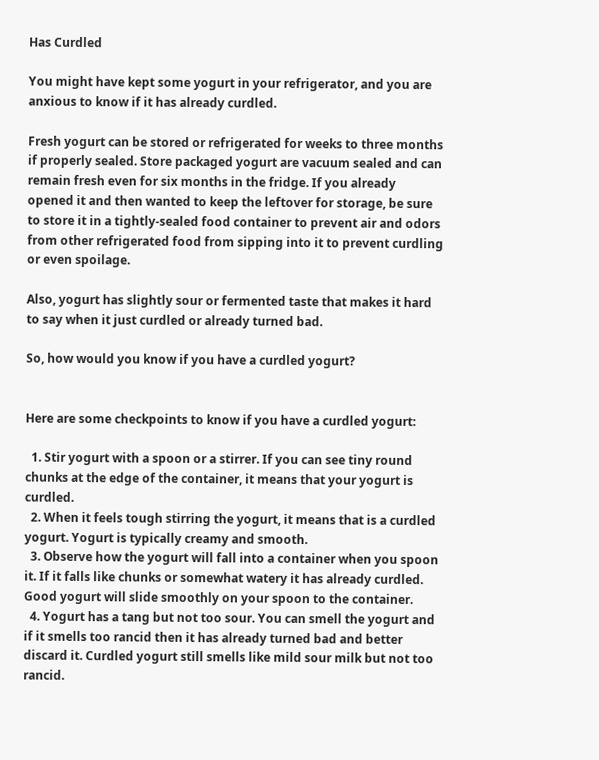Has Curdled

You might have kept some yogurt in your refrigerator, and you are anxious to know if it has already curdled.

Fresh yogurt can be stored or refrigerated for weeks to three months if properly sealed. Store packaged yogurt are vacuum sealed and can remain fresh even for six months in the fridge. If you already opened it and then wanted to keep the leftover for storage, be sure to store it in a tightly-sealed food container to prevent air and odors from other refrigerated food from sipping into it to prevent curdling or even spoilage.

Also, yogurt has slightly sour or fermented taste that makes it hard to say when it just curdled or already turned bad.

So, how would you know if you have a curdled yogurt?


Here are some checkpoints to know if you have a curdled yogurt:

  1. Stir yogurt with a spoon or a stirrer. If you can see tiny round chunks at the edge of the container, it means that your yogurt is curdled.
  2. When it feels tough stirring the yogurt, it means that is a curdled yogurt. Yogurt is typically creamy and smooth.
  3. Observe how the yogurt will fall into a container when you spoon it. If it falls like chunks or somewhat watery it has already curdled. Good yogurt will slide smoothly on your spoon to the container.
  4. Yogurt has a tang but not too sour. You can smell the yogurt and if it smells too rancid then it has already turned bad and better discard it. Curdled yogurt still smells like mild sour milk but not too rancid.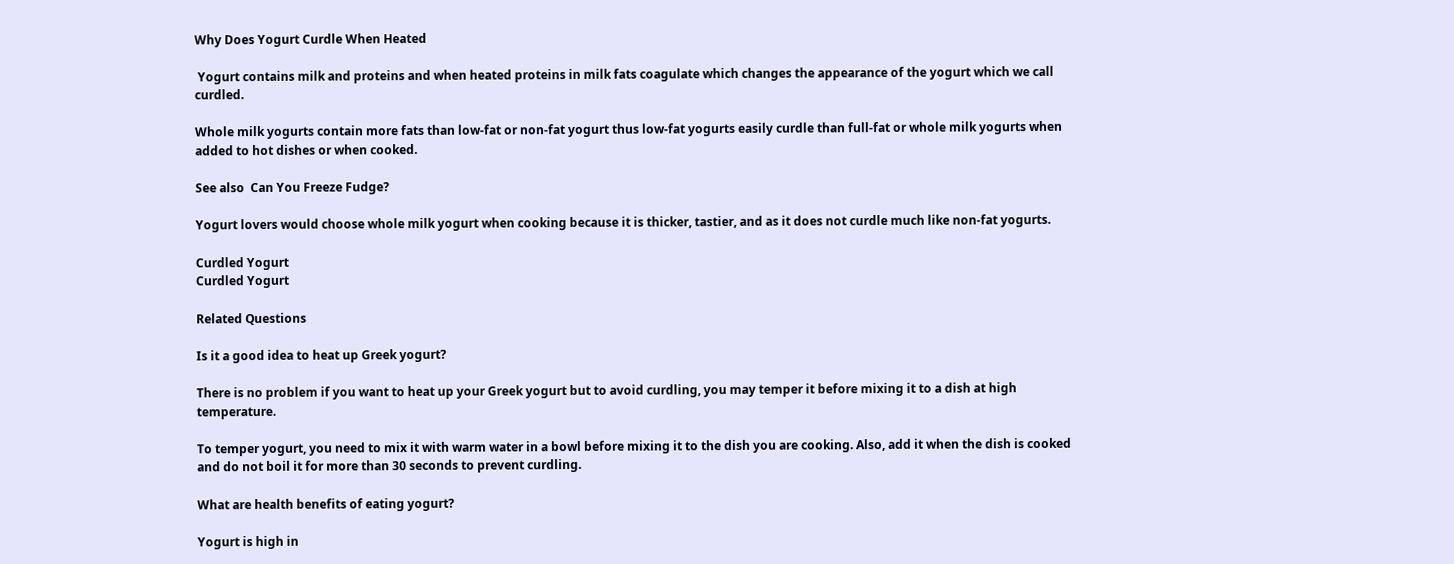Why Does Yogurt Curdle When Heated

 Yogurt contains milk and proteins and when heated proteins in milk fats coagulate which changes the appearance of the yogurt which we call curdled.

Whole milk yogurts contain more fats than low-fat or non-fat yogurt thus low-fat yogurts easily curdle than full-fat or whole milk yogurts when added to hot dishes or when cooked.

See also  Can You Freeze Fudge?

Yogurt lovers would choose whole milk yogurt when cooking because it is thicker, tastier, and as it does not curdle much like non-fat yogurts.

Curdled Yogurt
Curdled Yogurt

Related Questions

Is it a good idea to heat up Greek yogurt?

There is no problem if you want to heat up your Greek yogurt but to avoid curdling, you may temper it before mixing it to a dish at high temperature.

To temper yogurt, you need to mix it with warm water in a bowl before mixing it to the dish you are cooking. Also, add it when the dish is cooked and do not boil it for more than 30 seconds to prevent curdling.

What are health benefits of eating yogurt?

Yogurt is high in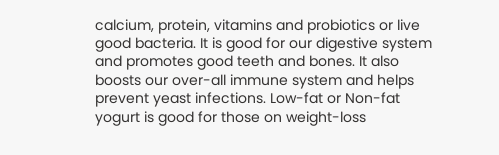calcium, protein, vitamins and probiotics or live good bacteria. It is good for our digestive system and promotes good teeth and bones. It also boosts our over-all immune system and helps prevent yeast infections. Low-fat or Non-fat  yogurt is good for those on weight-loss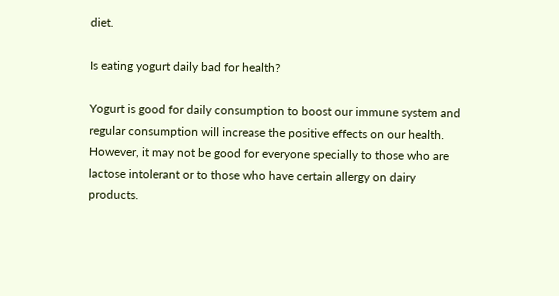diet.

Is eating yogurt daily bad for health?

Yogurt is good for daily consumption to boost our immune system and regular consumption will increase the positive effects on our health. However, it may not be good for everyone specially to those who are lactose intolerant or to those who have certain allergy on dairy products.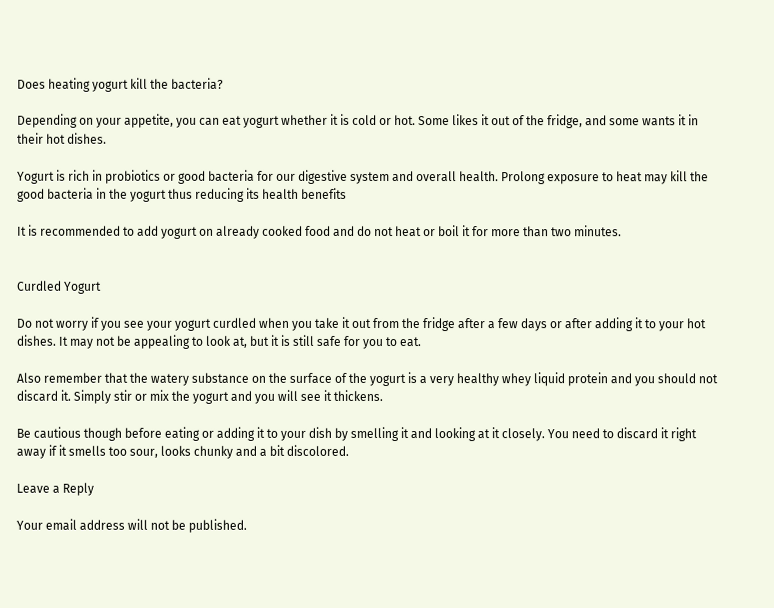Does heating yogurt kill the bacteria?

Depending on your appetite, you can eat yogurt whether it is cold or hot. Some likes it out of the fridge, and some wants it in their hot dishes.

Yogurt is rich in probiotics or good bacteria for our digestive system and overall health. Prolong exposure to heat may kill the good bacteria in the yogurt thus reducing its health benefits

It is recommended to add yogurt on already cooked food and do not heat or boil it for more than two minutes.


Curdled Yogurt

Do not worry if you see your yogurt curdled when you take it out from the fridge after a few days or after adding it to your hot dishes. It may not be appealing to look at, but it is still safe for you to eat.

Also remember that the watery substance on the surface of the yogurt is a very healthy whey liquid protein and you should not discard it. Simply stir or mix the yogurt and you will see it thickens.

Be cautious though before eating or adding it to your dish by smelling it and looking at it closely. You need to discard it right away if it smells too sour, looks chunky and a bit discolored.

Leave a Reply

Your email address will not be published.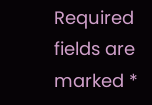Required fields are marked *